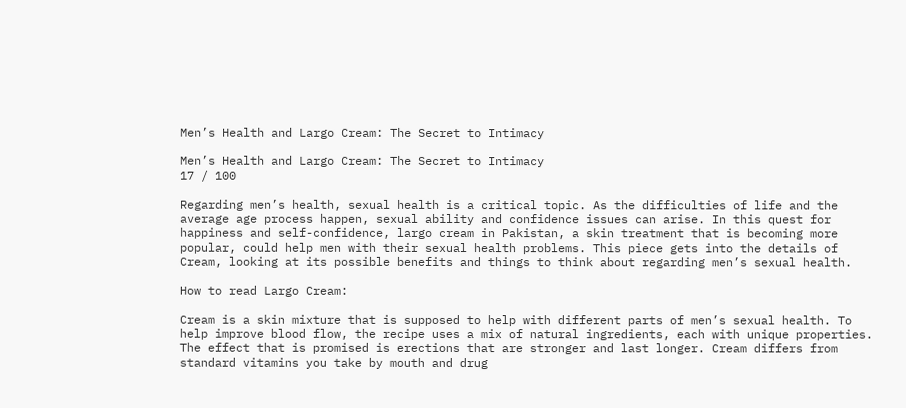Men’s Health and Largo Cream: The Secret to Intimacy

Men’s Health and Largo Cream: The Secret to Intimacy
17 / 100

Regarding men’s health, sexual health is a critical topic. As the difficulties of life and the average age process happen, sexual ability and confidence issues can arise. In this quest for happiness and self-confidence, largo cream in Pakistan, a skin treatment that is becoming more popular, could help men with their sexual health problems. This piece gets into the details of Cream, looking at its possible benefits and things to think about regarding men’s sexual health.

How to read Largo Cream:

Cream is a skin mixture that is supposed to help with different parts of men’s sexual health. To help improve blood flow, the recipe uses a mix of natural ingredients, each with unique properties. The effect that is promised is erections that are stronger and last longer. Cream differs from standard vitamins you take by mouth and drug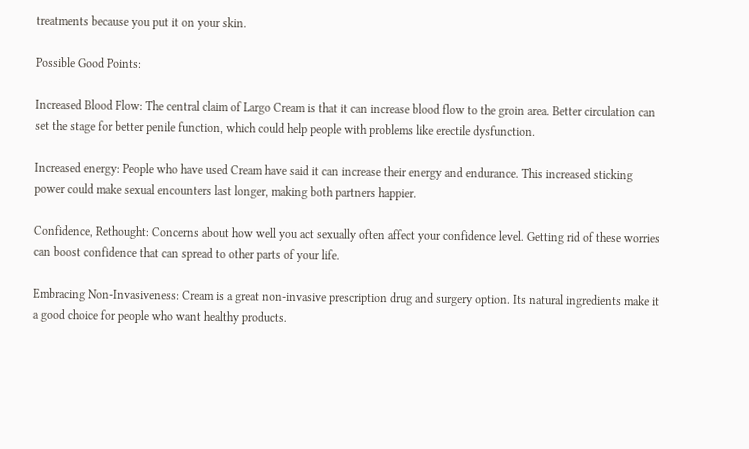treatments because you put it on your skin.

Possible Good Points:

Increased Blood Flow: The central claim of Largo Cream is that it can increase blood flow to the groin area. Better circulation can set the stage for better penile function, which could help people with problems like erectile dysfunction.

Increased energy: People who have used Cream have said it can increase their energy and endurance. This increased sticking power could make sexual encounters last longer, making both partners happier.

Confidence, Rethought: Concerns about how well you act sexually often affect your confidence level. Getting rid of these worries can boost confidence that can spread to other parts of your life.

Embracing Non-Invasiveness: Cream is a great non-invasive prescription drug and surgery option. Its natural ingredients make it a good choice for people who want healthy products.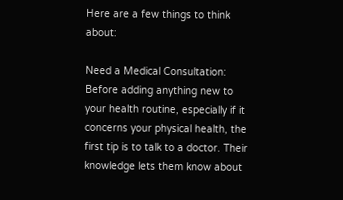Here are a few things to think about:

Need a Medical Consultation: Before adding anything new to your health routine, especially if it concerns your physical health, the first tip is to talk to a doctor. Their knowledge lets them know about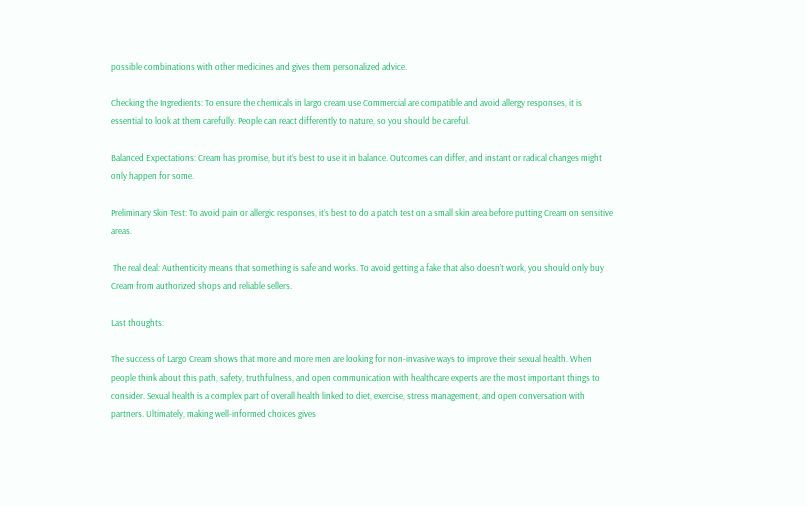possible combinations with other medicines and gives them personalized advice.

Checking the Ingredients: To ensure the chemicals in largo cream use Commercial are compatible and avoid allergy responses, it is essential to look at them carefully. People can react differently to nature, so you should be careful.

Balanced Expectations: Cream has promise, but it’s best to use it in balance. Outcomes can differ, and instant or radical changes might only happen for some.

Preliminary Skin Test: To avoid pain or allergic responses, it’s best to do a patch test on a small skin area before putting Cream on sensitive areas.

 The real deal: Authenticity means that something is safe and works. To avoid getting a fake that also doesn’t work, you should only buy Cream from authorized shops and reliable sellers.

Last thoughts:

The success of Largo Cream shows that more and more men are looking for non-invasive ways to improve their sexual health. When people think about this path, safety, truthfulness, and open communication with healthcare experts are the most important things to consider. Sexual health is a complex part of overall health linked to diet, exercise, stress management, and open conversation with partners. Ultimately, making well-informed choices gives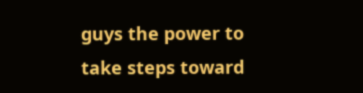guys the power to take steps toward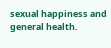sexual happiness and general health.